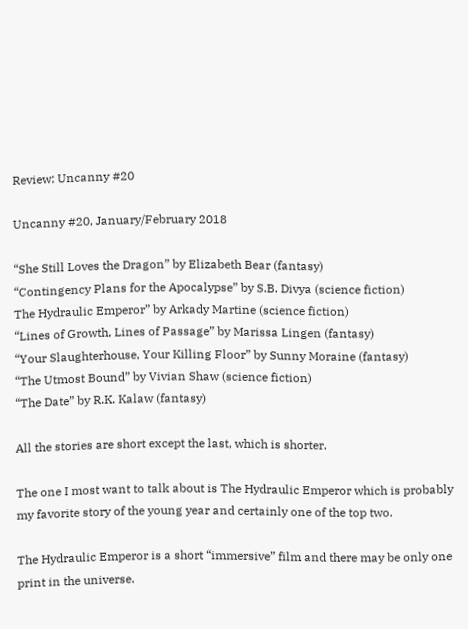Review: Uncanny #20

Uncanny #20, January/February 2018

“She Still Loves the Dragon” by Elizabeth Bear (fantasy)
“Contingency Plans for the Apocalypse” by S.B. Divya (science fiction)
The Hydraulic Emperor” by Arkady Martine (science fiction)
“Lines of Growth, Lines of Passage” by Marissa Lingen (fantasy)
“Your Slaughterhouse, Your Killing Floor” by Sunny Moraine (fantasy)
“The Utmost Bound” by Vivian Shaw (science fiction)
“The Date” by R.K. Kalaw (fantasy)

All the stories are short except the last, which is shorter.

The one I most want to talk about is The Hydraulic Emperor which is probably my favorite story of the young year and certainly one of the top two.

The Hydraulic Emperor is a short “immersive” film and there may be only one print in the universe.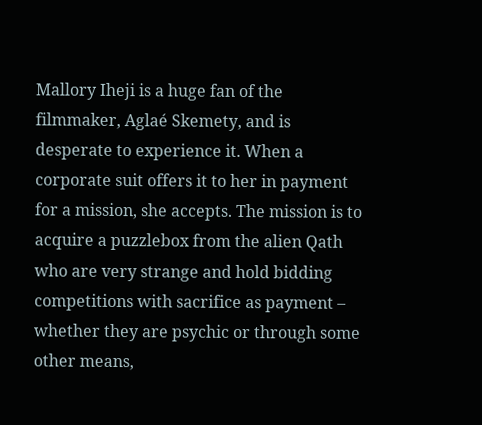Mallory Iheji is a huge fan of the filmmaker, Aglaé Skemety, and is desperate to experience it. When a corporate suit offers it to her in payment for a mission, she accepts. The mission is to acquire a puzzlebox from the alien Qath who are very strange and hold bidding competitions with sacrifice as payment – whether they are psychic or through some other means,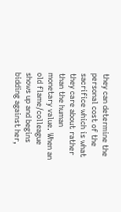they can determine the personal cost of the sacrifice which is what they care about rather than the human monetary value. When an old flame/colleague shows up and begins bidding against her,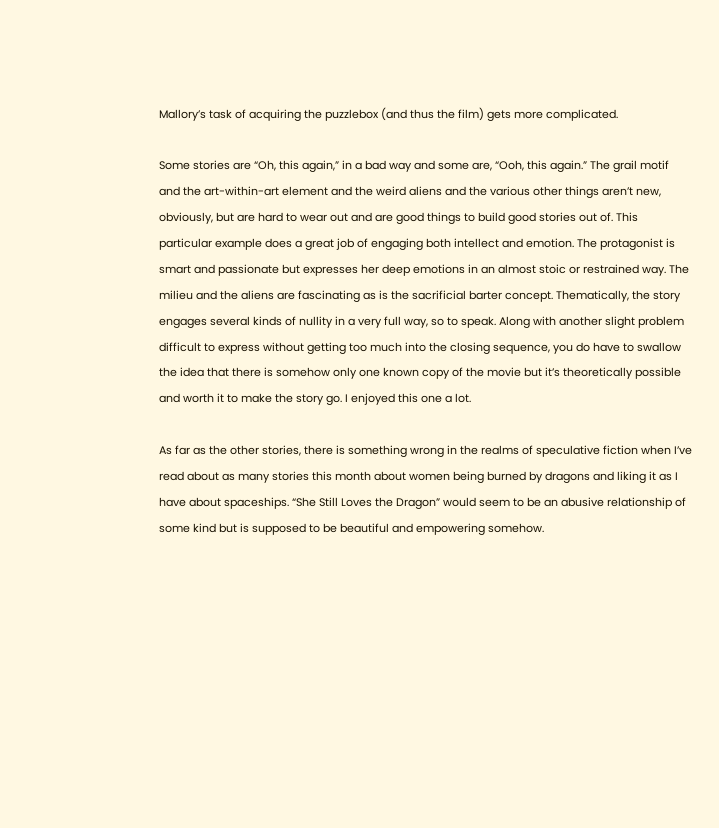Mallory’s task of acquiring the puzzlebox (and thus the film) gets more complicated.

Some stories are “Oh, this again,” in a bad way and some are, “Ooh, this again.” The grail motif and the art-within-art element and the weird aliens and the various other things aren’t new, obviously, but are hard to wear out and are good things to build good stories out of. This particular example does a great job of engaging both intellect and emotion. The protagonist is smart and passionate but expresses her deep emotions in an almost stoic or restrained way. The milieu and the aliens are fascinating as is the sacrificial barter concept. Thematically, the story engages several kinds of nullity in a very full way, so to speak. Along with another slight problem difficult to express without getting too much into the closing sequence, you do have to swallow the idea that there is somehow only one known copy of the movie but it’s theoretically possible and worth it to make the story go. I enjoyed this one a lot.

As far as the other stories, there is something wrong in the realms of speculative fiction when I’ve read about as many stories this month about women being burned by dragons and liking it as I have about spaceships. “She Still Loves the Dragon” would seem to be an abusive relationship of some kind but is supposed to be beautiful and empowering somehow.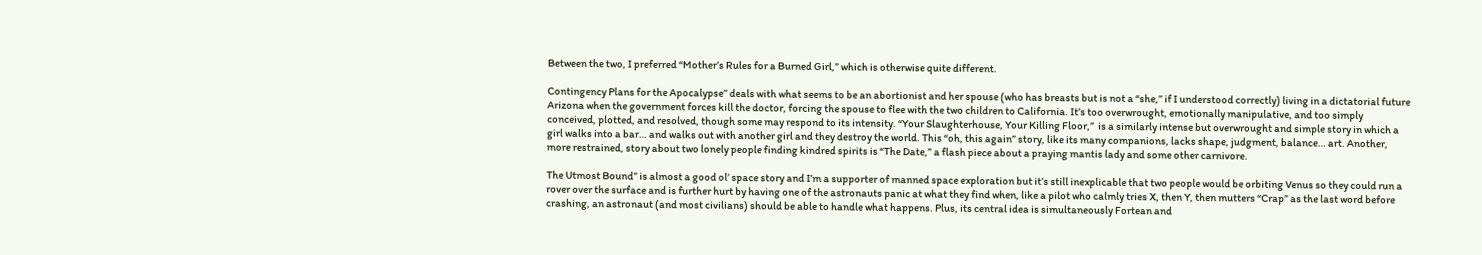Between the two, I preferred “Mother’s Rules for a Burned Girl,” which is otherwise quite different.

Contingency Plans for the Apocalypse” deals with what seems to be an abortionist and her spouse (who has breasts but is not a “she,” if I understood correctly) living in a dictatorial future Arizona when the government forces kill the doctor, forcing the spouse to flee with the two children to California. It’s too overwrought, emotionally manipulative, and too simply conceived, plotted, and resolved, though some may respond to its intensity. “Your Slaughterhouse, Your Killing Floor,”  is a similarly intense but overwrought and simple story in which a girl walks into a bar… and walks out with another girl and they destroy the world. This “oh, this again” story, like its many companions, lacks shape, judgment, balance… art. Another, more restrained, story about two lonely people finding kindred spirits is “The Date,” a flash piece about a praying mantis lady and some other carnivore.

The Utmost Bound” is almost a good ol’ space story and I’m a supporter of manned space exploration but it’s still inexplicable that two people would be orbiting Venus so they could run a rover over the surface and is further hurt by having one of the astronauts panic at what they find when, like a pilot who calmly tries X, then Y, then mutters “Crap” as the last word before crashing, an astronaut (and most civilians) should be able to handle what happens. Plus, its central idea is simultaneously Fortean and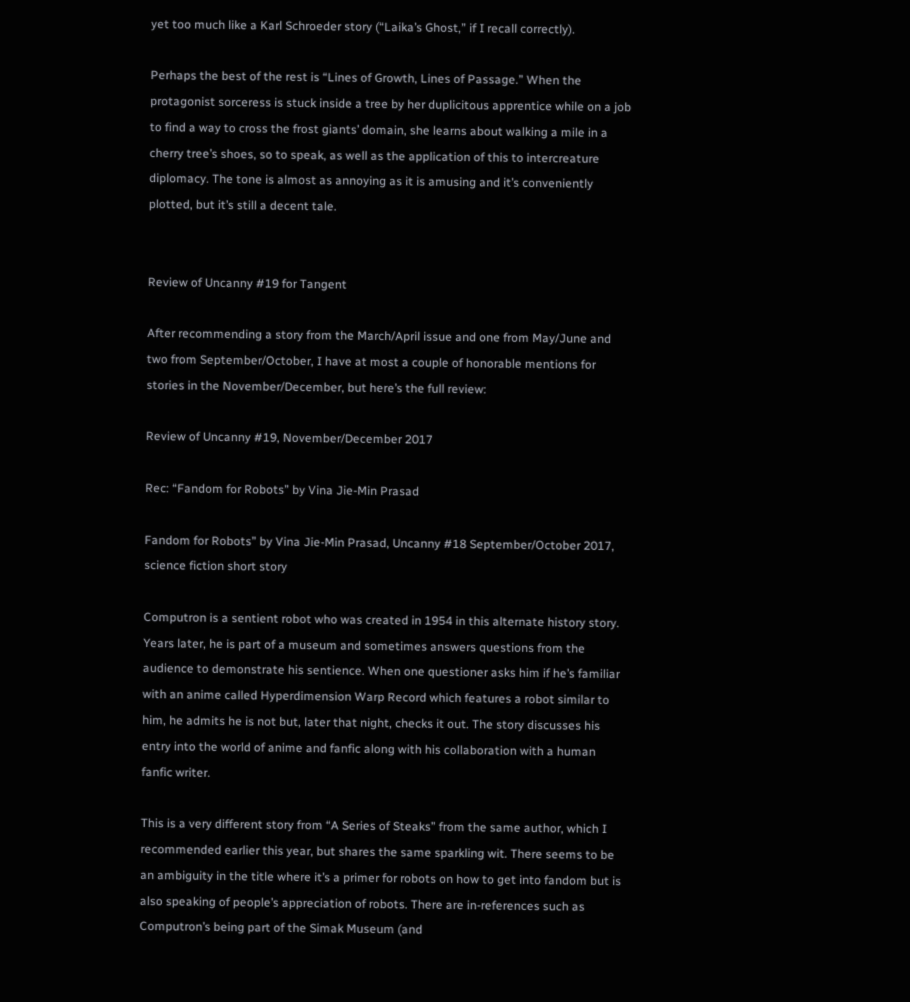yet too much like a Karl Schroeder story (“Laika’s Ghost,” if I recall correctly).

Perhaps the best of the rest is “Lines of Growth, Lines of Passage.” When the protagonist sorceress is stuck inside a tree by her duplicitous apprentice while on a job to find a way to cross the frost giants’ domain, she learns about walking a mile in a cherry tree’s shoes, so to speak, as well as the application of this to intercreature diplomacy. The tone is almost as annoying as it is amusing and it’s conveniently plotted, but it’s still a decent tale.


Review of Uncanny #19 for Tangent

After recommending a story from the March/April issue and one from May/June and two from September/October, I have at most a couple of honorable mentions for stories in the November/December, but here’s the full review:

Review of Uncanny #19, November/December 2017

Rec: “Fandom for Robots” by Vina Jie-Min Prasad

Fandom for Robots” by Vina Jie-Min Prasad, Uncanny #18 September/October 2017, science fiction short story

Computron is a sentient robot who was created in 1954 in this alternate history story. Years later, he is part of a museum and sometimes answers questions from the audience to demonstrate his sentience. When one questioner asks him if he’s familiar with an anime called Hyperdimension Warp Record which features a robot similar to him, he admits he is not but, later that night, checks it out. The story discusses his entry into the world of anime and fanfic along with his collaboration with a human fanfic writer.

This is a very different story from “A Series of Steaks” from the same author, which I recommended earlier this year, but shares the same sparkling wit. There seems to be an ambiguity in the title where it’s a primer for robots on how to get into fandom but is also speaking of people’s appreciation of robots. There are in-references such as Computron’s being part of the Simak Museum (and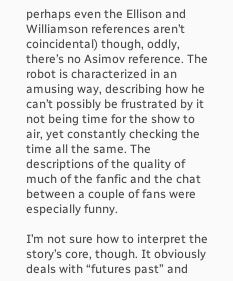perhaps even the Ellison and Williamson references aren’t coincidental) though, oddly, there’s no Asimov reference. The robot is characterized in an amusing way, describing how he can’t possibly be frustrated by it not being time for the show to air, yet constantly checking the time all the same. The descriptions of the quality of much of the fanfic and the chat between a couple of fans were especially funny.

I’m not sure how to interpret the story’s core, though. It obviously deals with “futures past” and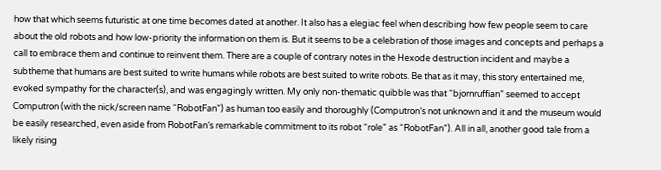how that which seems futuristic at one time becomes dated at another. It also has a elegiac feel when describing how few people seem to care about the old robots and how low-priority the information on them is. But it seems to be a celebration of those images and concepts and perhaps a call to embrace them and continue to reinvent them. There are a couple of contrary notes in the Hexode destruction incident and maybe a subtheme that humans are best suited to write humans while robots are best suited to write robots. Be that as it may, this story entertained me, evoked sympathy for the character(s), and was engagingly written. My only non-thematic quibble was that “bjornruffian” seemed to accept Computron (with the nick/screen name “RobotFan”) as human too easily and thoroughly (Computron’s not unknown and it and the museum would be easily researched, even aside from RobotFan’s remarkable commitment to its robot “role” as “RobotFan”). All in all, another good tale from a likely rising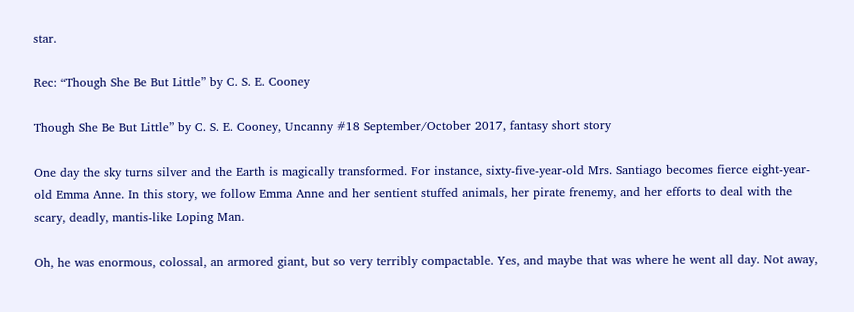star.

Rec: “Though She Be But Little” by C. S. E. Cooney

Though She Be But Little” by C. S. E. Cooney, Uncanny #18 September/October 2017, fantasy short story

One day the sky turns silver and the Earth is magically transformed. For instance, sixty-five-year-old Mrs. Santiago becomes fierce eight-year-old Emma Anne. In this story, we follow Emma Anne and her sentient stuffed animals, her pirate frenemy, and her efforts to deal with the scary, deadly, mantis-like Loping Man.

Oh, he was enormous, colossal, an armored giant, but so very terribly compactable. Yes, and maybe that was where he went all day. Not away,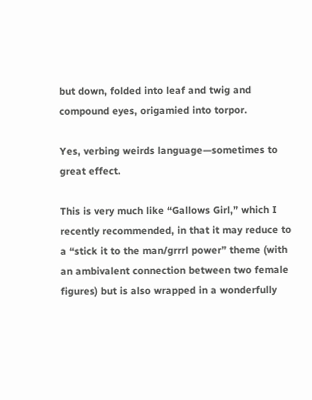but down, folded into leaf and twig and compound eyes, origamied into torpor.

Yes, verbing weirds language—sometimes to great effect.

This is very much like “Gallows Girl,” which I recently recommended, in that it may reduce to a “stick it to the man/grrrl power” theme (with an ambivalent connection between two female figures) but is also wrapped in a wonderfully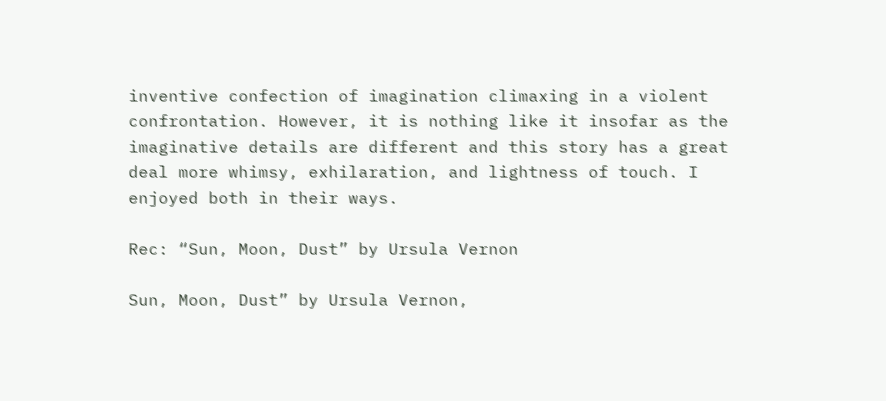inventive confection of imagination climaxing in a violent confrontation. However, it is nothing like it insofar as the imaginative details are different and this story has a great deal more whimsy, exhilaration, and lightness of touch. I enjoyed both in their ways.

Rec: “Sun, Moon, Dust” by Ursula Vernon

Sun, Moon, Dust” by Ursula Vernon,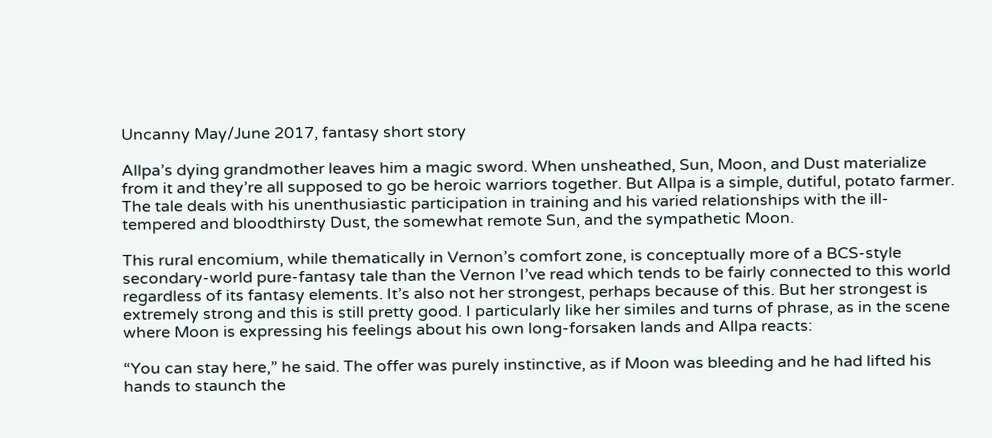Uncanny May/June 2017, fantasy short story

Allpa’s dying grandmother leaves him a magic sword. When unsheathed, Sun, Moon, and Dust materialize from it and they’re all supposed to go be heroic warriors together. But Allpa is a simple, dutiful, potato farmer. The tale deals with his unenthusiastic participation in training and his varied relationships with the ill-tempered and bloodthirsty Dust, the somewhat remote Sun, and the sympathetic Moon.

This rural encomium, while thematically in Vernon’s comfort zone, is conceptually more of a BCS-style secondary-world pure-fantasy tale than the Vernon I’ve read which tends to be fairly connected to this world regardless of its fantasy elements. It’s also not her strongest, perhaps because of this. But her strongest is extremely strong and this is still pretty good. I particularly like her similes and turns of phrase, as in the scene where Moon is expressing his feelings about his own long-forsaken lands and Allpa reacts:

“You can stay here,” he said. The offer was purely instinctive, as if Moon was bleeding and he had lifted his hands to staunch the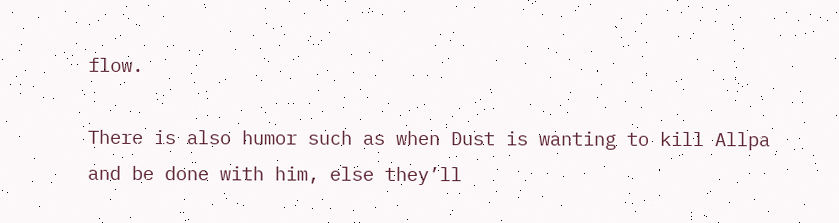flow.

There is also humor such as when Dust is wanting to kill Allpa and be done with him, else they’ll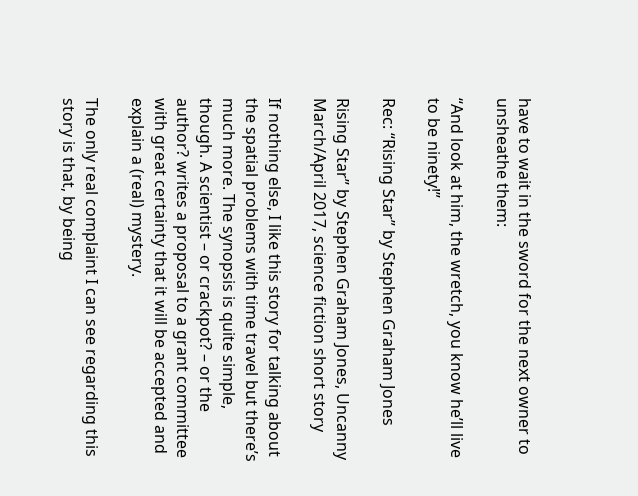have to wait in the sword for the next owner to unsheathe them:

“And look at him, the wretch, you know he’ll live to be ninety!”

Rec: “Rising Star” by Stephen Graham Jones

Rising Star” by Stephen Graham Jones, Uncanny March/April 2017, science fiction short story

If nothing else, I like this story for talking about the spatial problems with time travel but there’s much more. The synopsis is quite simple, though. A scientist – or crackpot? – or the author? writes a proposal to a grant committee with great certainty that it will be accepted and explain a (real) mystery.

The only real complaint I can see regarding this story is that, by being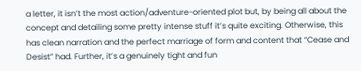a letter, it isn’t the most action/adventure-oriented plot but, by being all about the concept and detailing some pretty intense stuff it’s quite exciting. Otherwise, this has clean narration and the perfect marriage of form and content that “Cease and Desist” had. Further, it’s a genuinely tight and fun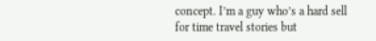concept. I’m a guy who’s a hard sell for time travel stories but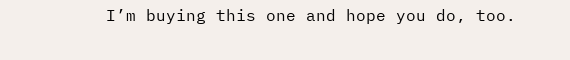I’m buying this one and hope you do, too.